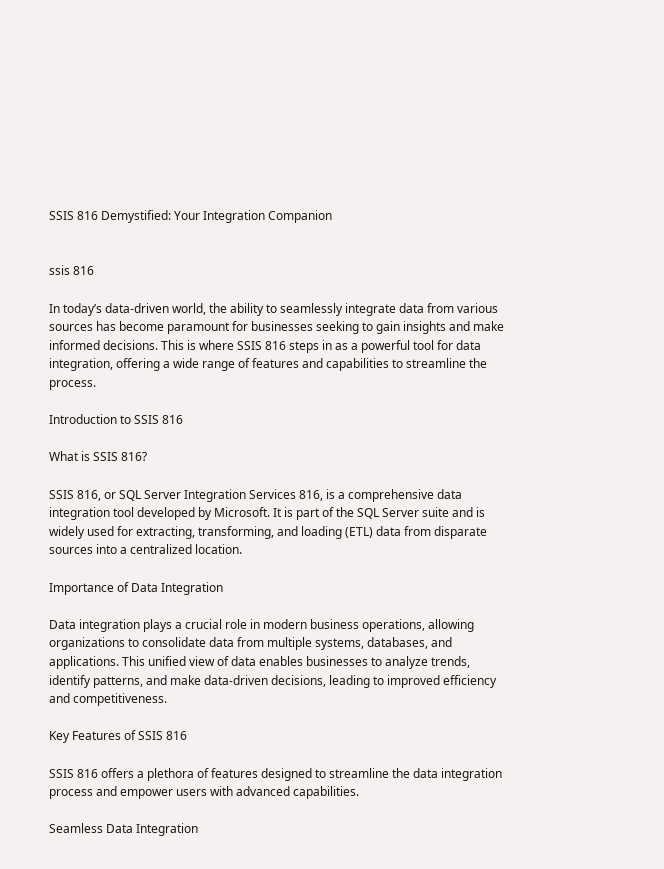SSIS 816 Demystified: Your Integration Companion


ssis 816

In today’s data-driven world, the ability to seamlessly integrate data from various sources has become paramount for businesses seeking to gain insights and make informed decisions. This is where SSIS 816 steps in as a powerful tool for data integration, offering a wide range of features and capabilities to streamline the process.

Introduction to SSIS 816

What is SSIS 816?

SSIS 816, or SQL Server Integration Services 816, is a comprehensive data integration tool developed by Microsoft. It is part of the SQL Server suite and is widely used for extracting, transforming, and loading (ETL) data from disparate sources into a centralized location.

Importance of Data Integration

Data integration plays a crucial role in modern business operations, allowing organizations to consolidate data from multiple systems, databases, and applications. This unified view of data enables businesses to analyze trends, identify patterns, and make data-driven decisions, leading to improved efficiency and competitiveness.

Key Features of SSIS 816

SSIS 816 offers a plethora of features designed to streamline the data integration process and empower users with advanced capabilities.

Seamless Data Integration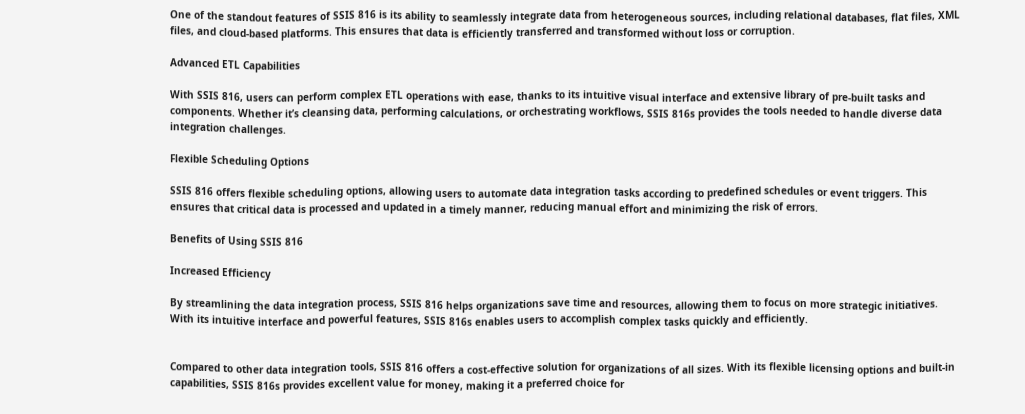One of the standout features of SSIS 816 is its ability to seamlessly integrate data from heterogeneous sources, including relational databases, flat files, XML files, and cloud-based platforms. This ensures that data is efficiently transferred and transformed without loss or corruption.

Advanced ETL Capabilities

With SSIS 816, users can perform complex ETL operations with ease, thanks to its intuitive visual interface and extensive library of pre-built tasks and components. Whether it’s cleansing data, performing calculations, or orchestrating workflows, SSIS 816s provides the tools needed to handle diverse data integration challenges.

Flexible Scheduling Options

SSIS 816 offers flexible scheduling options, allowing users to automate data integration tasks according to predefined schedules or event triggers. This ensures that critical data is processed and updated in a timely manner, reducing manual effort and minimizing the risk of errors.

Benefits of Using SSIS 816

Increased Efficiency

By streamlining the data integration process, SSIS 816 helps organizations save time and resources, allowing them to focus on more strategic initiatives. With its intuitive interface and powerful features, SSIS 816s enables users to accomplish complex tasks quickly and efficiently.


Compared to other data integration tools, SSIS 816 offers a cost-effective solution for organizations of all sizes. With its flexible licensing options and built-in capabilities, SSIS 816s provides excellent value for money, making it a preferred choice for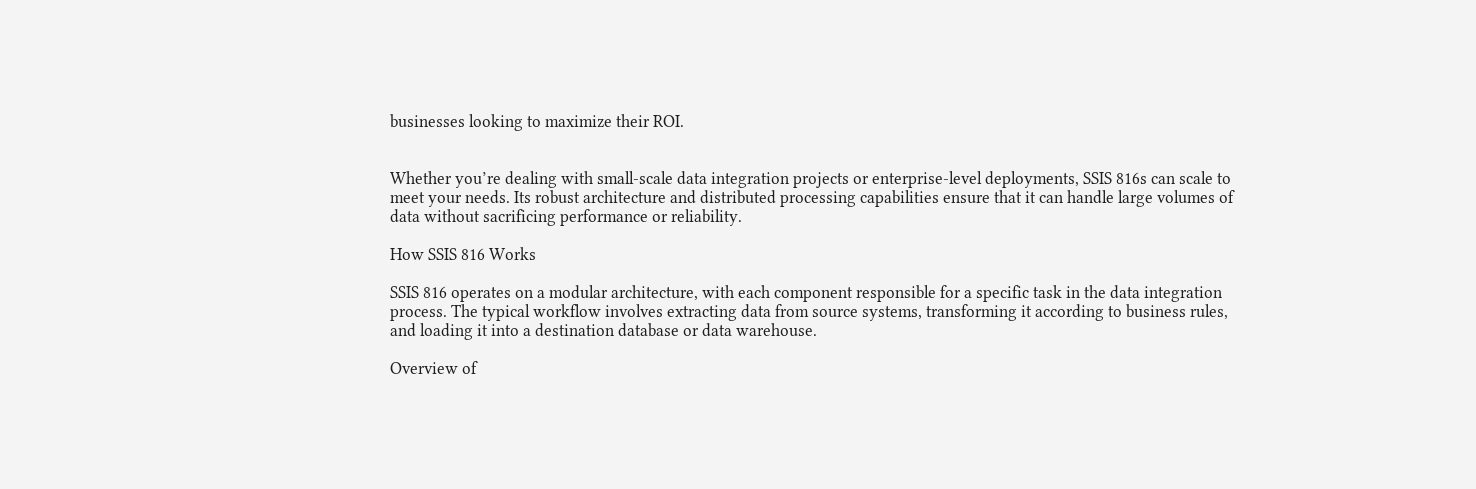businesses looking to maximize their ROI.


Whether you’re dealing with small-scale data integration projects or enterprise-level deployments, SSIS 816s can scale to meet your needs. Its robust architecture and distributed processing capabilities ensure that it can handle large volumes of data without sacrificing performance or reliability.

How SSIS 816 Works

SSIS 816 operates on a modular architecture, with each component responsible for a specific task in the data integration process. The typical workflow involves extracting data from source systems, transforming it according to business rules, and loading it into a destination database or data warehouse.

Overview of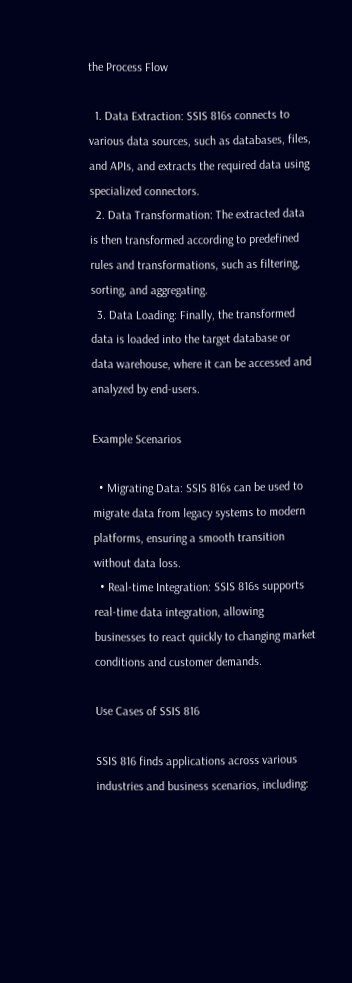the Process Flow

  1. Data Extraction: SSIS 816s connects to various data sources, such as databases, files, and APIs, and extracts the required data using specialized connectors.
  2. Data Transformation: The extracted data is then transformed according to predefined rules and transformations, such as filtering, sorting, and aggregating.
  3. Data Loading: Finally, the transformed data is loaded into the target database or data warehouse, where it can be accessed and analyzed by end-users.

Example Scenarios

  • Migrating Data: SSIS 816s can be used to migrate data from legacy systems to modern platforms, ensuring a smooth transition without data loss.
  • Real-time Integration: SSIS 816s supports real-time data integration, allowing businesses to react quickly to changing market conditions and customer demands.

Use Cases of SSIS 816

SSIS 816 finds applications across various industries and business scenarios, including: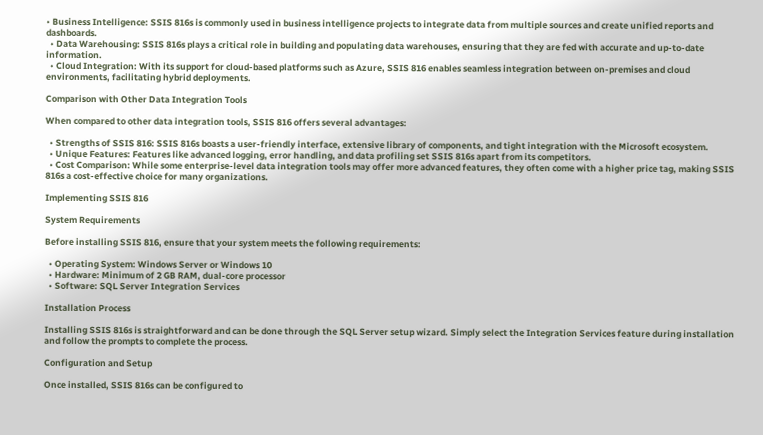• Business Intelligence: SSIS 816s is commonly used in business intelligence projects to integrate data from multiple sources and create unified reports and dashboards.
  • Data Warehousing: SSIS 816s plays a critical role in building and populating data warehouses, ensuring that they are fed with accurate and up-to-date information.
  • Cloud Integration: With its support for cloud-based platforms such as Azure, SSIS 816 enables seamless integration between on-premises and cloud environments, facilitating hybrid deployments.

Comparison with Other Data Integration Tools

When compared to other data integration tools, SSIS 816 offers several advantages:

  • Strengths of SSIS 816: SSIS 816s boasts a user-friendly interface, extensive library of components, and tight integration with the Microsoft ecosystem.
  • Unique Features: Features like advanced logging, error handling, and data profiling set SSIS 816s apart from its competitors.
  • Cost Comparison: While some enterprise-level data integration tools may offer more advanced features, they often come with a higher price tag, making SSIS 816s a cost-effective choice for many organizations.

Implementing SSIS 816

System Requirements

Before installing SSIS 816, ensure that your system meets the following requirements:

  • Operating System: Windows Server or Windows 10
  • Hardware: Minimum of 2 GB RAM, dual-core processor
  • Software: SQL Server Integration Services

Installation Process

Installing SSIS 816s is straightforward and can be done through the SQL Server setup wizard. Simply select the Integration Services feature during installation and follow the prompts to complete the process.

Configuration and Setup

Once installed, SSIS 816s can be configured to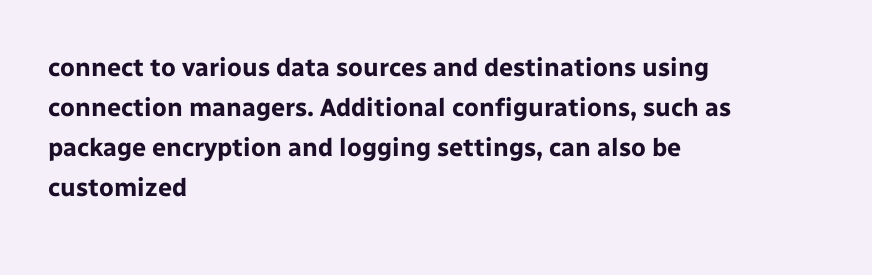connect to various data sources and destinations using connection managers. Additional configurations, such as package encryption and logging settings, can also be customized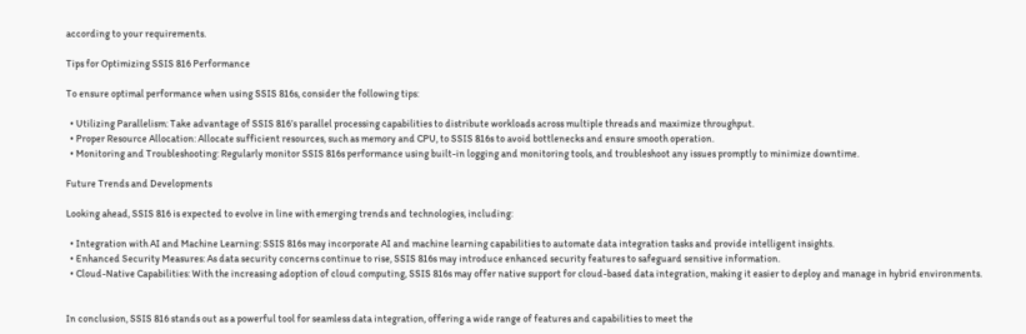according to your requirements.

Tips for Optimizing SSIS 816 Performance

To ensure optimal performance when using SSIS 816s, consider the following tips:

  • Utilizing Parallelism: Take advantage of SSIS 816’s parallel processing capabilities to distribute workloads across multiple threads and maximize throughput.
  • Proper Resource Allocation: Allocate sufficient resources, such as memory and CPU, to SSIS 816s to avoid bottlenecks and ensure smooth operation.
  • Monitoring and Troubleshooting: Regularly monitor SSIS 816s performance using built-in logging and monitoring tools, and troubleshoot any issues promptly to minimize downtime.

Future Trends and Developments

Looking ahead, SSIS 816 is expected to evolve in line with emerging trends and technologies, including:

  • Integration with AI and Machine Learning: SSIS 816s may incorporate AI and machine learning capabilities to automate data integration tasks and provide intelligent insights.
  • Enhanced Security Measures: As data security concerns continue to rise, SSIS 816s may introduce enhanced security features to safeguard sensitive information.
  • Cloud-Native Capabilities: With the increasing adoption of cloud computing, SSIS 816s may offer native support for cloud-based data integration, making it easier to deploy and manage in hybrid environments.


In conclusion, SSIS 816 stands out as a powerful tool for seamless data integration, offering a wide range of features and capabilities to meet the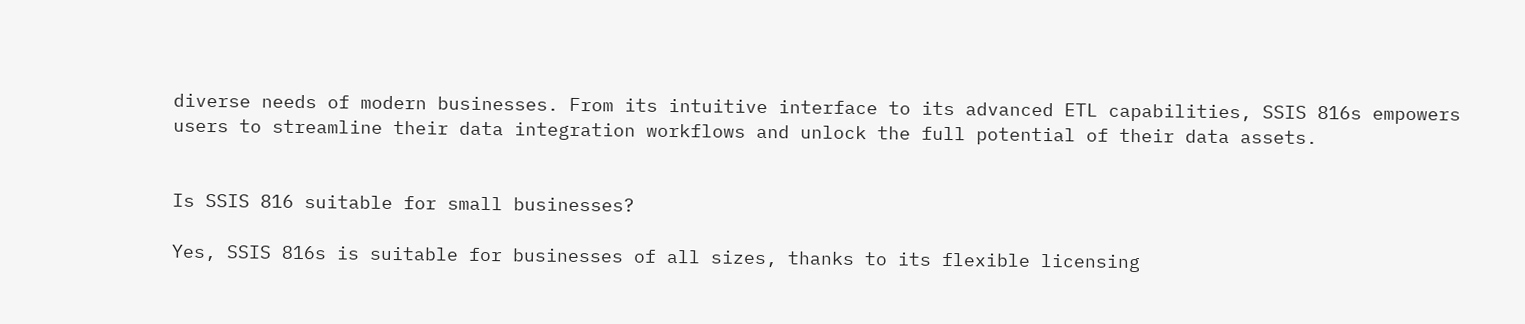diverse needs of modern businesses. From its intuitive interface to its advanced ETL capabilities, SSIS 816s empowers users to streamline their data integration workflows and unlock the full potential of their data assets.


Is SSIS 816 suitable for small businesses?

Yes, SSIS 816s is suitable for businesses of all sizes, thanks to its flexible licensing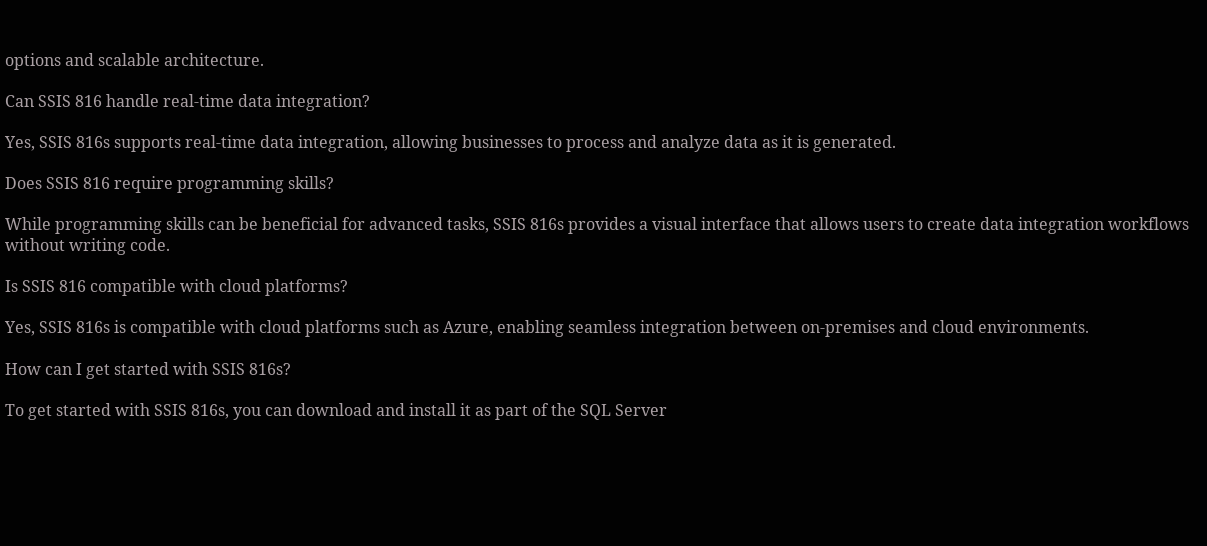options and scalable architecture.

Can SSIS 816 handle real-time data integration?

Yes, SSIS 816s supports real-time data integration, allowing businesses to process and analyze data as it is generated.

Does SSIS 816 require programming skills?

While programming skills can be beneficial for advanced tasks, SSIS 816s provides a visual interface that allows users to create data integration workflows without writing code.

Is SSIS 816 compatible with cloud platforms?

Yes, SSIS 816s is compatible with cloud platforms such as Azure, enabling seamless integration between on-premises and cloud environments.

How can I get started with SSIS 816s?

To get started with SSIS 816s, you can download and install it as part of the SQL Server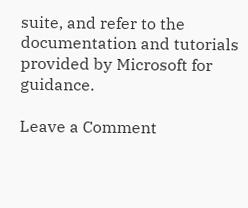suite, and refer to the documentation and tutorials provided by Microsoft for guidance.

Leave a Comment